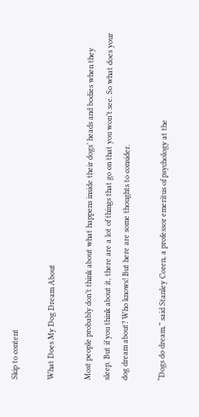Skip to content

What Does My Dog Dream About

Most people probably don’t think about what happens inside their dogs’ heads and bodies when they sleep. But if you think about it, there are a lot of things that go on that you won’t see. So what does your dog dream about? Who knows! But here are some thoughts to consider.

“Dogs do dream,” said Stanley Coren, a professor emeritus of psychology at the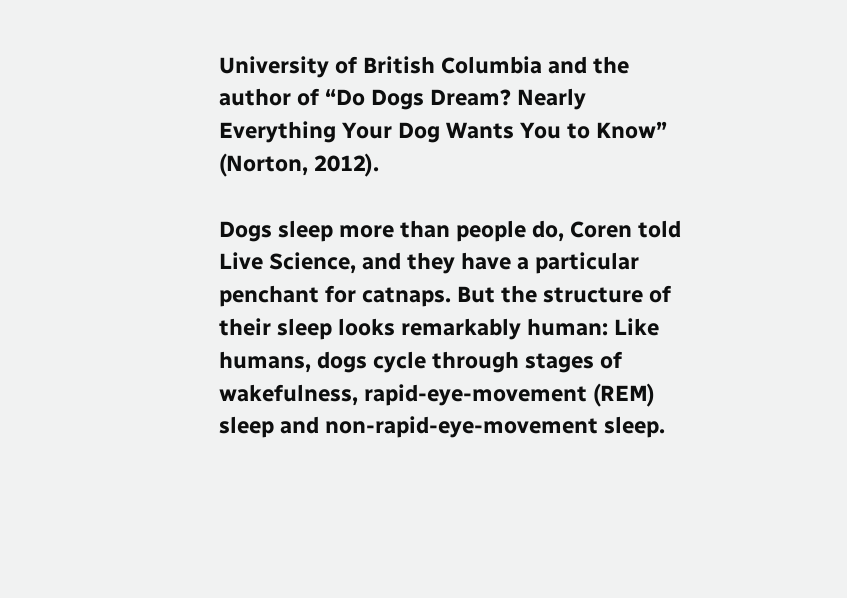University of British Columbia and the author of “Do Dogs Dream? Nearly Everything Your Dog Wants You to Know” (Norton, 2012).

Dogs sleep more than people do, Coren told Live Science, and they have a particular penchant for catnaps. But the structure of their sleep looks remarkably human: Like humans, dogs cycle through stages of wakefulness, rapid-eye-movement (REM) sleep and non-rapid-eye-movement sleep.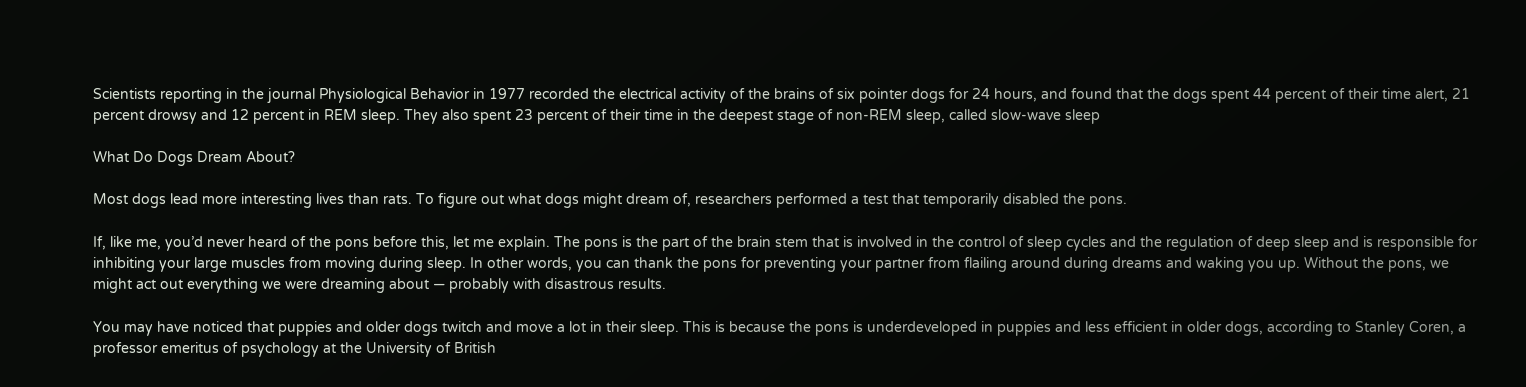Scientists reporting in the journal Physiological Behavior in 1977 recorded the electrical activity of the brains of six pointer dogs for 24 hours, and found that the dogs spent 44 percent of their time alert, 21 percent drowsy and 12 percent in REM sleep. They also spent 23 percent of their time in the deepest stage of non-REM sleep, called slow-wave sleep

What Do Dogs Dream About?

Most dogs lead more interesting lives than rats. To figure out what dogs might dream of, researchers performed a test that temporarily disabled the pons.

If, like me, you’d never heard of the pons before this, let me explain. The pons is the part of the brain stem that is involved in the control of sleep cycles and the regulation of deep sleep and is responsible for inhibiting your large muscles from moving during sleep. In other words, you can thank the pons for preventing your partner from flailing around during dreams and waking you up. Without the pons, we might act out everything we were dreaming about — probably with disastrous results.

You may have noticed that puppies and older dogs twitch and move a lot in their sleep. This is because the pons is underdeveloped in puppies and less efficient in older dogs, according to Stanley Coren, a professor emeritus of psychology at the University of British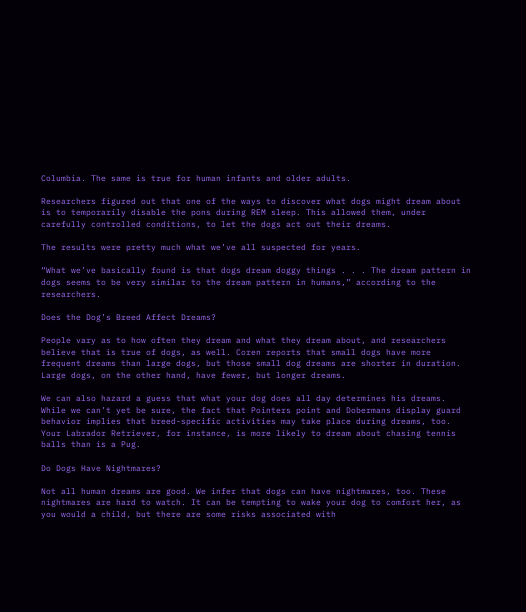Columbia. The same is true for human infants and older adults.

Researchers figured out that one of the ways to discover what dogs might dream about is to temporarily disable the pons during REM sleep. This allowed them, under carefully controlled conditions, to let the dogs act out their dreams.

The results were pretty much what we’ve all suspected for years.

“What we’ve basically found is that dogs dream doggy things . . . The dream pattern in dogs seems to be very similar to the dream pattern in humans,” according to the researchers.

Does the Dog’s Breed Affect Dreams?

People vary as to how often they dream and what they dream about, and researchers believe that is true of dogs, as well. Coren reports that small dogs have more frequent dreams than large dogs, but those small dog dreams are shorter in duration. Large dogs, on the other hand, have fewer, but longer dreams.

We can also hazard a guess that what your dog does all day determines his dreams. While we can’t yet be sure, the fact that Pointers point and Dobermans display guard behavior implies that breed-specific activities may take place during dreams, too. Your Labrador Retriever, for instance, is more likely to dream about chasing tennis balls than is a Pug.

Do Dogs Have Nightmares?

Not all human dreams are good. We infer that dogs can have nightmares, too. These nightmares are hard to watch. It can be tempting to wake your dog to comfort her, as you would a child, but there are some risks associated with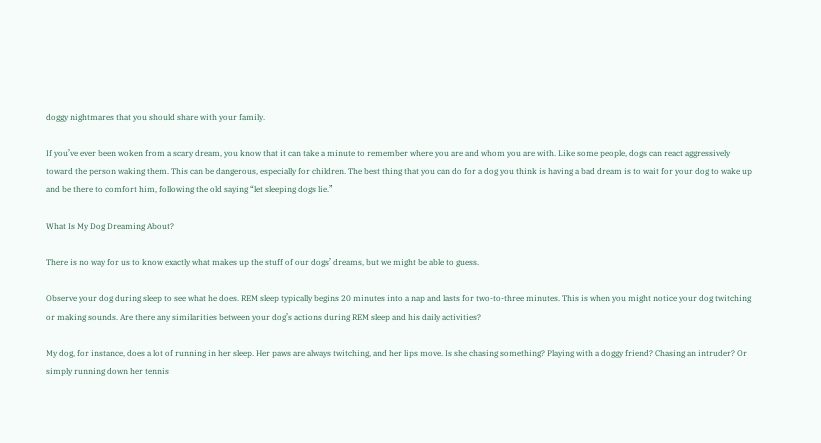doggy nightmares that you should share with your family.

If you’ve ever been woken from a scary dream, you know that it can take a minute to remember where you are and whom you are with. Like some people, dogs can react aggressively toward the person waking them. This can be dangerous, especially for children. The best thing that you can do for a dog you think is having a bad dream is to wait for your dog to wake up and be there to comfort him, following the old saying “let sleeping dogs lie.”

What Is My Dog Dreaming About?

There is no way for us to know exactly what makes up the stuff of our dogs’ dreams, but we might be able to guess.

Observe your dog during sleep to see what he does. REM sleep typically begins 20 minutes into a nap and lasts for two-to-three minutes. This is when you might notice your dog twitching or making sounds. Are there any similarities between your dog’s actions during REM sleep and his daily activities?

My dog, for instance, does a lot of running in her sleep. Her paws are always twitching, and her lips move. Is she chasing something? Playing with a doggy friend? Chasing an intruder? Or simply running down her tennis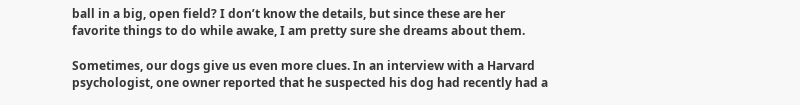ball in a big, open field? I don’t know the details, but since these are her favorite things to do while awake, I am pretty sure she dreams about them.

Sometimes, our dogs give us even more clues. In an interview with a Harvard psychologist, one owner reported that he suspected his dog had recently had a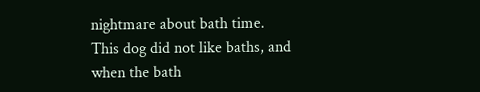nightmare about bath time. This dog did not like baths, and when the bath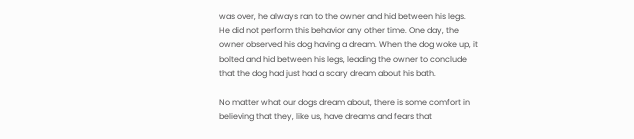was over, he always ran to the owner and hid between his legs. He did not perform this behavior any other time. One day, the owner observed his dog having a dream. When the dog woke up, it bolted and hid between his legs, leading the owner to conclude that the dog had just had a scary dream about his bath.

No matter what our dogs dream about, there is some comfort in believing that they, like us, have dreams and fears that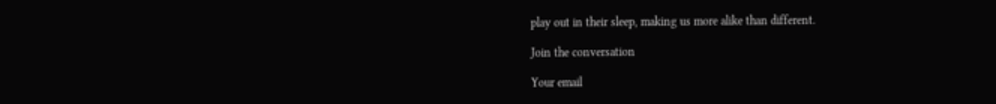play out in their sleep, making us more alike than different.

Join the conversation

Your email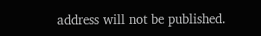address will not be published.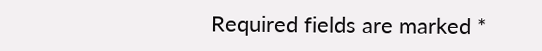Required fields are marked *